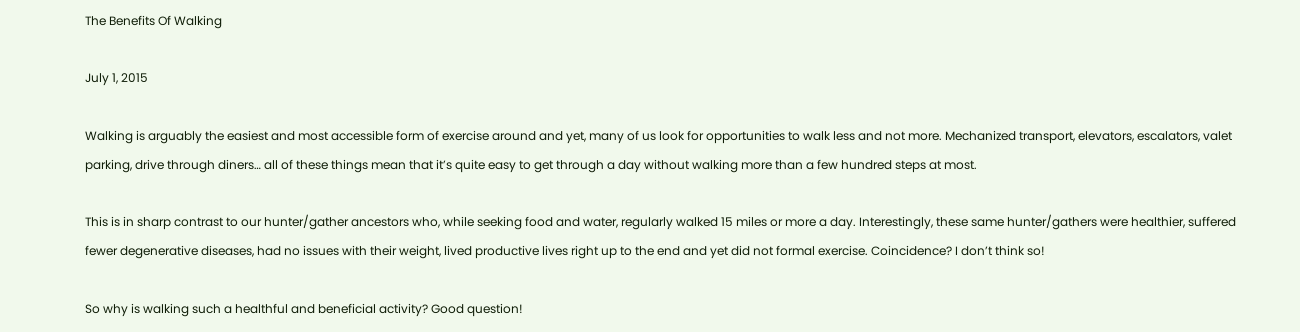The Benefits Of Walking

July 1, 2015

Walking is arguably the easiest and most accessible form of exercise around and yet, many of us look for opportunities to walk less and not more. Mechanized transport, elevators, escalators, valet parking, drive through diners… all of these things mean that it’s quite easy to get through a day without walking more than a few hundred steps at most.

This is in sharp contrast to our hunter/gather ancestors who, while seeking food and water, regularly walked 15 miles or more a day. Interestingly, these same hunter/gathers were healthier, suffered fewer degenerative diseases, had no issues with their weight, lived productive lives right up to the end and yet did not formal exercise. Coincidence? I don’t think so!

So why is walking such a healthful and beneficial activity? Good question!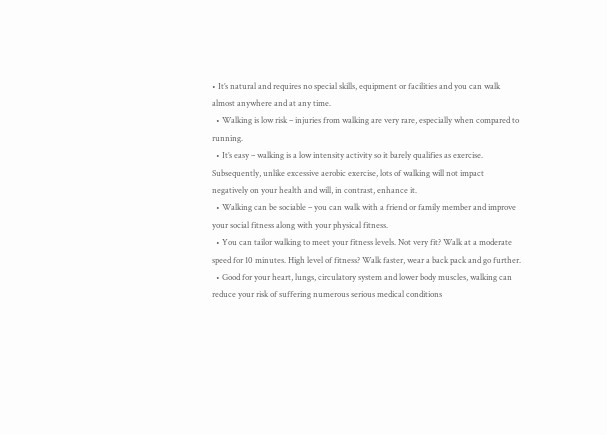• It’s natural and requires no special skills, equipment or facilities and you can walk almost anywhere and at any time.
  • Walking is low risk – injuries from walking are very rare, especially when compared to running.
  • It’s easy – walking is a low intensity activity so it barely qualifies as exercise. Subsequently, unlike excessive aerobic exercise, lots of walking will not impact negatively on your health and will, in contrast, enhance it.
  • Walking can be sociable – you can walk with a friend or family member and improve your social fitness along with your physical fitness.
  • You can tailor walking to meet your fitness levels. Not very fit? Walk at a moderate speed for 10 minutes. High level of fitness? Walk faster, wear a back pack and go further.
  • Good for your heart, lungs, circulatory system and lower body muscles, walking can reduce your risk of suffering numerous serious medical conditions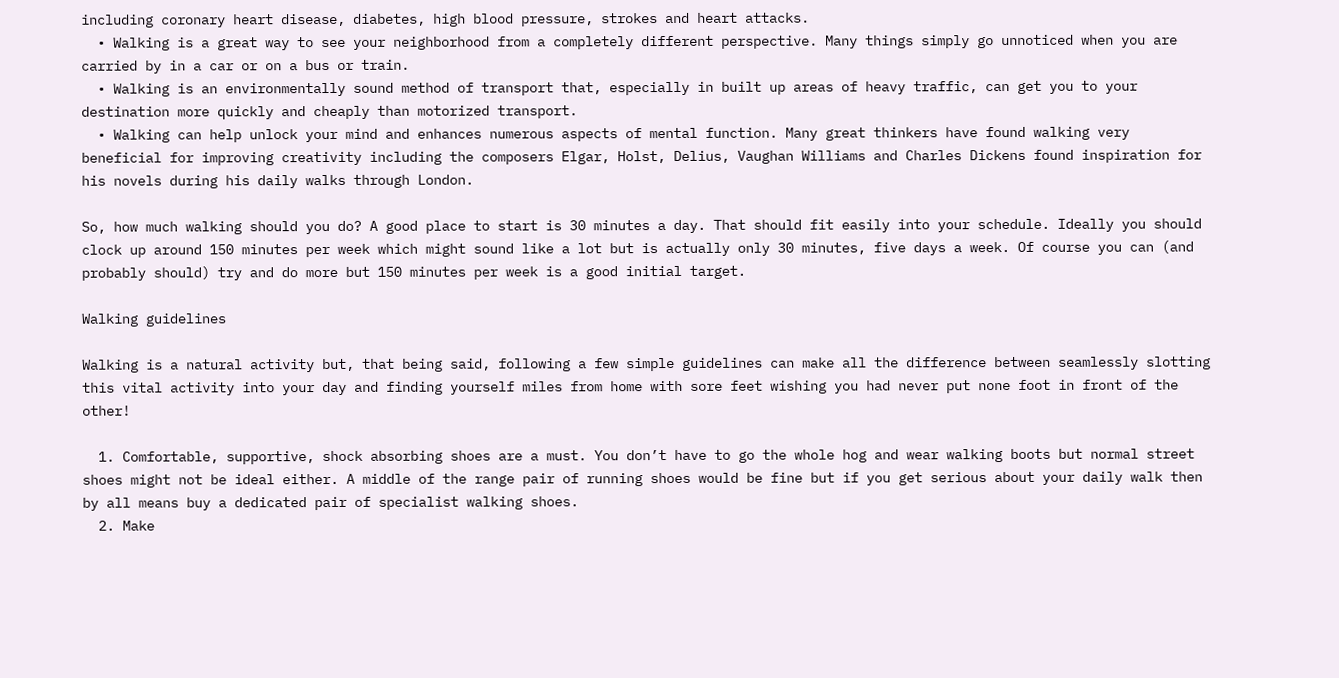including coronary heart disease, diabetes, high blood pressure, strokes and heart attacks.
  • Walking is a great way to see your neighborhood from a completely different perspective. Many things simply go unnoticed when you are carried by in a car or on a bus or train.
  • Walking is an environmentally sound method of transport that, especially in built up areas of heavy traffic, can get you to your destination more quickly and cheaply than motorized transport.
  • Walking can help unlock your mind and enhances numerous aspects of mental function. Many great thinkers have found walking very beneficial for improving creativity including the composers Elgar, Holst, Delius, Vaughan Williams and Charles Dickens found inspiration for his novels during his daily walks through London.

So, how much walking should you do? A good place to start is 30 minutes a day. That should fit easily into your schedule. Ideally you should clock up around 150 minutes per week which might sound like a lot but is actually only 30 minutes, five days a week. Of course you can (and probably should) try and do more but 150 minutes per week is a good initial target.

Walking guidelines

Walking is a natural activity but, that being said, following a few simple guidelines can make all the difference between seamlessly slotting this vital activity into your day and finding yourself miles from home with sore feet wishing you had never put none foot in front of the other!

  1. Comfortable, supportive, shock absorbing shoes are a must. You don’t have to go the whole hog and wear walking boots but normal street shoes might not be ideal either. A middle of the range pair of running shoes would be fine but if you get serious about your daily walk then by all means buy a dedicated pair of specialist walking shoes.
  2. Make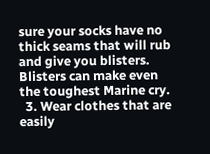sure your socks have no thick seams that will rub and give you blisters. Blisters can make even the toughest Marine cry.
  3. Wear clothes that are easily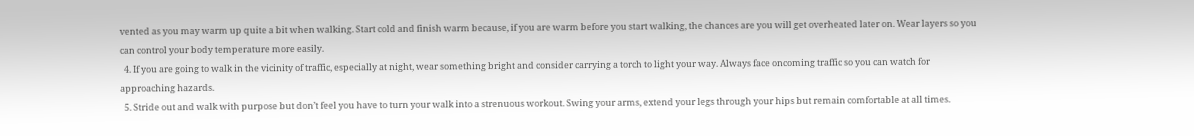vented as you may warm up quite a bit when walking. Start cold and finish warm because, if you are warm before you start walking, the chances are you will get overheated later on. Wear layers so you can control your body temperature more easily.
  4. If you are going to walk in the vicinity of traffic, especially at night, wear something bright and consider carrying a torch to light your way. Always face oncoming traffic so you can watch for approaching hazards.
  5. Stride out and walk with purpose but don’t feel you have to turn your walk into a strenuous workout. Swing your arms, extend your legs through your hips but remain comfortable at all times.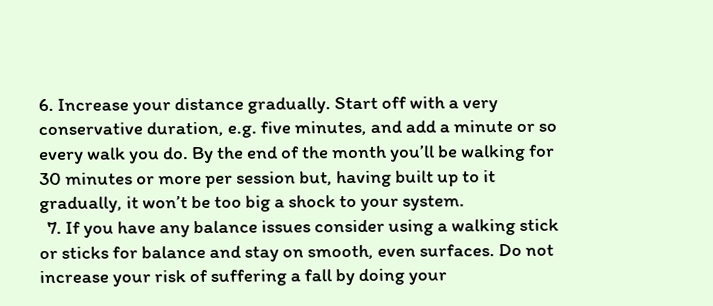6. Increase your distance gradually. Start off with a very conservative duration, e.g. five minutes, and add a minute or so every walk you do. By the end of the month you’ll be walking for 30 minutes or more per session but, having built up to it gradually, it won’t be too big a shock to your system.
  7. If you have any balance issues consider using a walking stick or sticks for balance and stay on smooth, even surfaces. Do not increase your risk of suffering a fall by doing your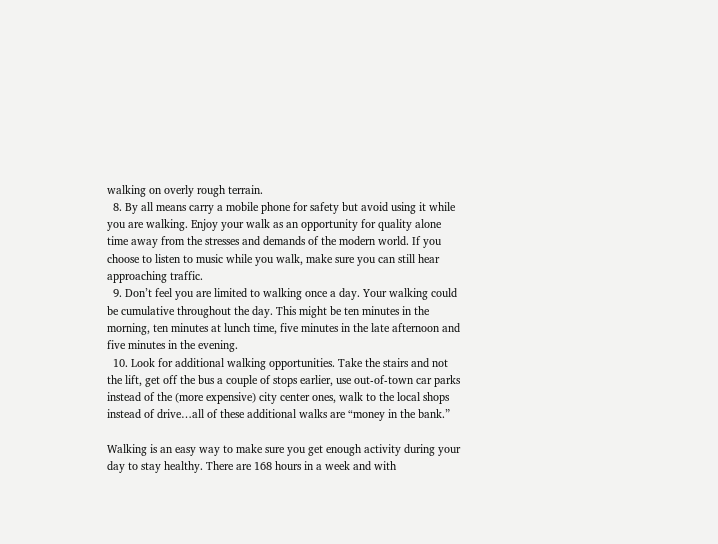walking on overly rough terrain.
  8. By all means carry a mobile phone for safety but avoid using it while you are walking. Enjoy your walk as an opportunity for quality alone time away from the stresses and demands of the modern world. If you choose to listen to music while you walk, make sure you can still hear approaching traffic.
  9. Don’t feel you are limited to walking once a day. Your walking could be cumulative throughout the day. This might be ten minutes in the morning, ten minutes at lunch time, five minutes in the late afternoon and five minutes in the evening.
  10. Look for additional walking opportunities. Take the stairs and not the lift, get off the bus a couple of stops earlier, use out-of-town car parks instead of the (more expensive) city center ones, walk to the local shops instead of drive…all of these additional walks are “money in the bank.”

Walking is an easy way to make sure you get enough activity during your day to stay healthy. There are 168 hours in a week and with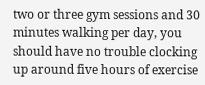two or three gym sessions and 30 minutes walking per day, you should have no trouble clocking up around five hours of exercise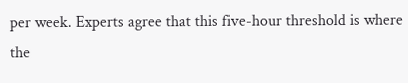per week. Experts agree that this five-hour threshold is where the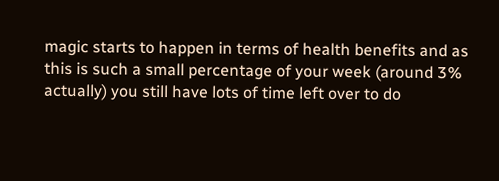magic starts to happen in terms of health benefits and as this is such a small percentage of your week (around 3% actually) you still have lots of time left over to do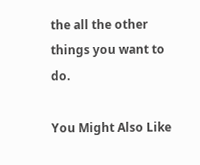the all the other things you want to do.

You Might Also Like